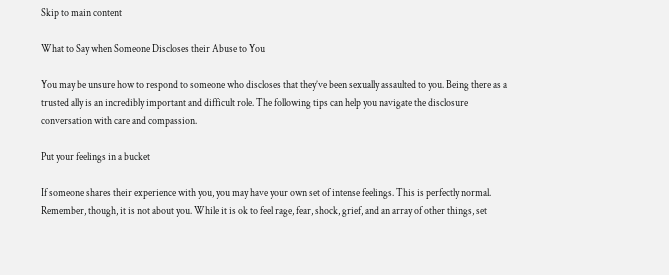Skip to main content

What to Say when Someone Discloses their Abuse to You

You may be unsure how to respond to someone who discloses that they’ve been sexually assaulted to you. Being there as a trusted ally is an incredibly important and difficult role. The following tips can help you navigate the disclosure conversation with care and compassion.

Put your feelings in a bucket

If someone shares their experience with you, you may have your own set of intense feelings. This is perfectly normal. Remember, though, it is not about you. While it is ok to feel rage, fear, shock, grief, and an array of other things, set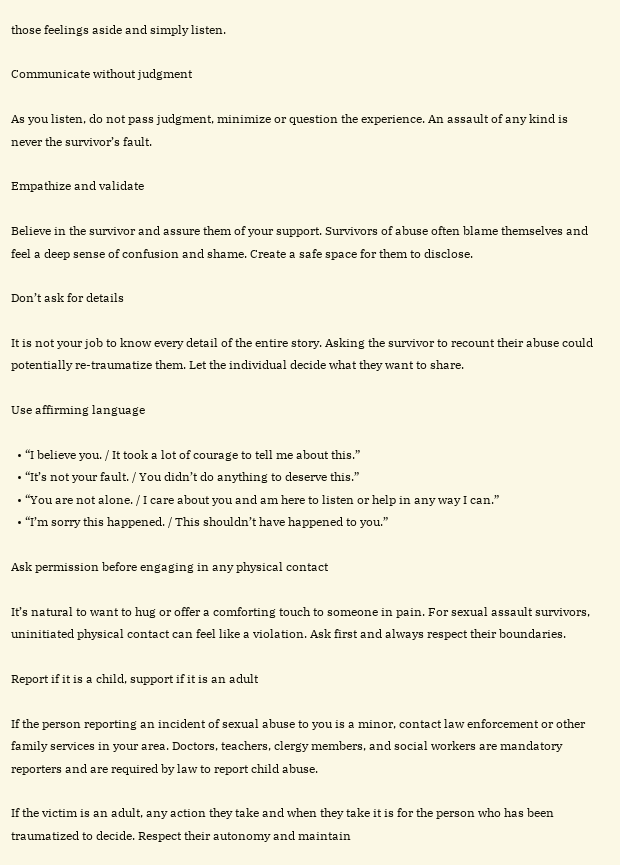those feelings aside and simply listen.

Communicate without judgment

As you listen, do not pass judgment, minimize or question the experience. An assault of any kind is never the survivor’s fault.

Empathize and validate

Believe in the survivor and assure them of your support. Survivors of abuse often blame themselves and feel a deep sense of confusion and shame. Create a safe space for them to disclose.

Don’t ask for details

It is not your job to know every detail of the entire story. Asking the survivor to recount their abuse could potentially re-traumatize them. Let the individual decide what they want to share.

Use affirming language

  • “I believe you. / It took a lot of courage to tell me about this.”
  • “It’s not your fault. / You didn’t do anything to deserve this.”
  • “You are not alone. / I care about you and am here to listen or help in any way I can.”
  • “I’m sorry this happened. / This shouldn’t have happened to you.”

Ask permission before engaging in any physical contact

It’s natural to want to hug or offer a comforting touch to someone in pain. For sexual assault survivors, uninitiated physical contact can feel like a violation. Ask first and always respect their boundaries.

Report if it is a child, support if it is an adult

If the person reporting an incident of sexual abuse to you is a minor, contact law enforcement or other family services in your area. Doctors, teachers, clergy members, and social workers are mandatory reporters and are required by law to report child abuse.

If the victim is an adult, any action they take and when they take it is for the person who has been traumatized to decide. Respect their autonomy and maintain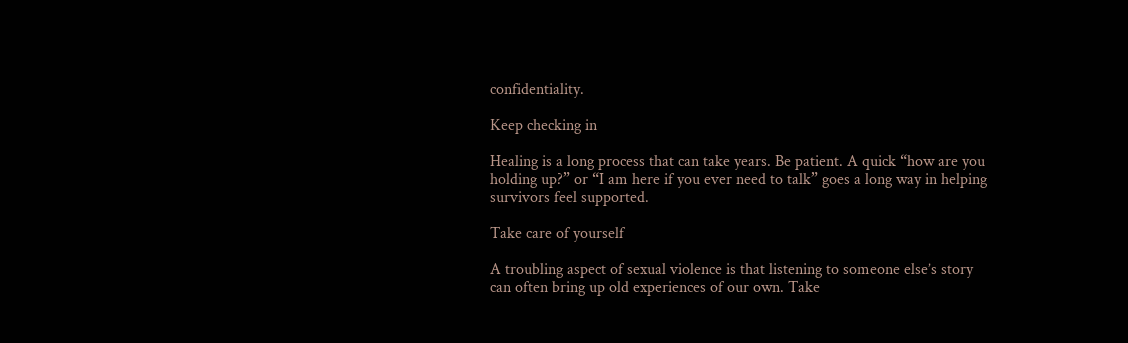confidentiality.

Keep checking in

Healing is a long process that can take years. Be patient. A quick “how are you holding up?” or “I am here if you ever need to talk” goes a long way in helping survivors feel supported.

Take care of yourself

A troubling aspect of sexual violence is that listening to someone else’s story can often bring up old experiences of our own. Take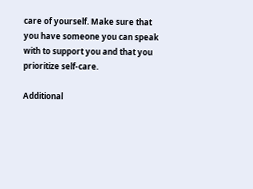care of yourself. Make sure that you have someone you can speak with to support you and that you prioritize self-care.

Additional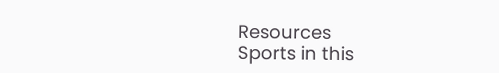Resources
Sports in this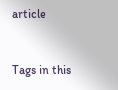article


Tags in this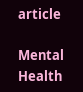article

Mental Health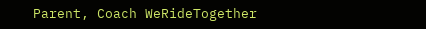Parent, Coach WeRideTogether